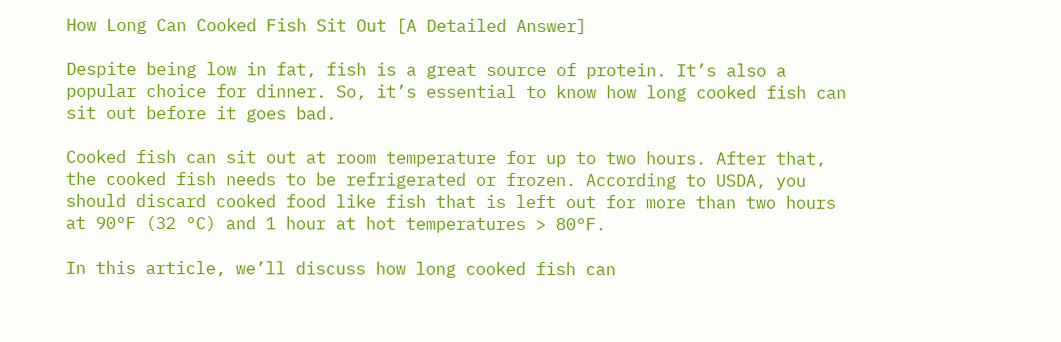How Long Can Cooked Fish Sit Out [A Detailed Answer]

Despite being low in fat, fish is a great source of protein. It’s also a popular choice for dinner. So, it’s essential to know how long cooked fish can sit out before it goes bad.

Cooked fish can sit out at room temperature for up to two hours. After that, the cooked fish needs to be refrigerated or frozen. According to USDA, you should discard cooked food like fish that is left out for more than two hours at 90°F (32 °C) and 1 hour at hot temperatures > 80°F.

In this article, we’ll discuss how long cooked fish can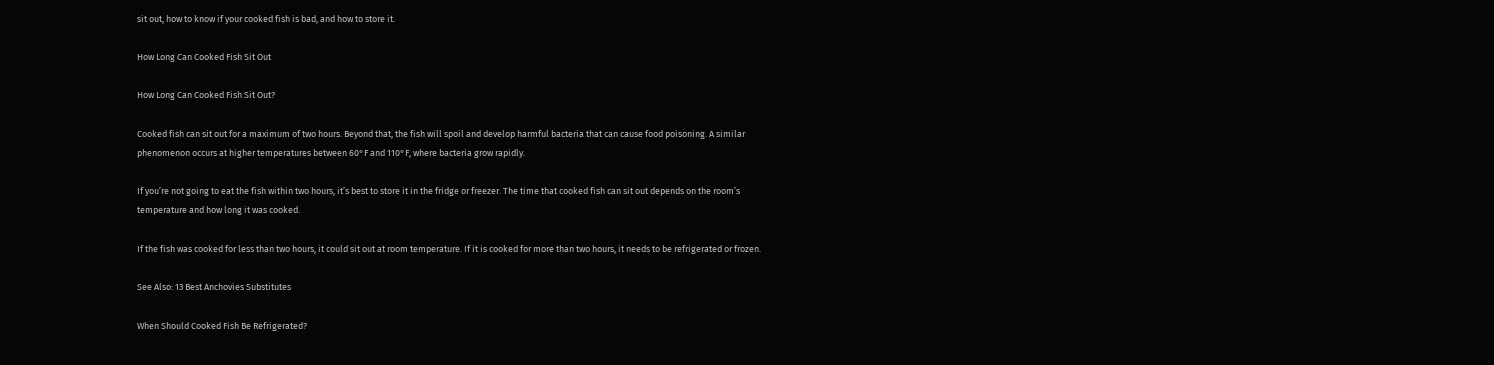sit out, how to know if your cooked fish is bad, and how to store it.

How Long Can Cooked Fish Sit Out

How Long Can Cooked Fish Sit Out?

Cooked fish can sit out for a maximum of two hours. Beyond that, the fish will spoil and develop harmful bacteria that can cause food poisoning. A similar phenomenon occurs at higher temperatures between 60°F and 110°F, where bacteria grow rapidly.

If you’re not going to eat the fish within two hours, it’s best to store it in the fridge or freezer. The time that cooked fish can sit out depends on the room’s temperature and how long it was cooked.

If the fish was cooked for less than two hours, it could sit out at room temperature. If it is cooked for more than two hours, it needs to be refrigerated or frozen.

See Also: 13 Best Anchovies Substitutes

When Should Cooked Fish Be Refrigerated?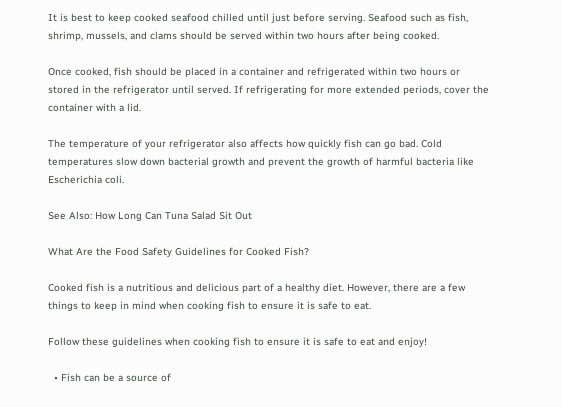It is best to keep cooked seafood chilled until just before serving. Seafood such as fish, shrimp, mussels, and clams should be served within two hours after being cooked.

Once cooked, fish should be placed in a container and refrigerated within two hours or stored in the refrigerator until served. If refrigerating for more extended periods, cover the container with a lid.

The temperature of your refrigerator also affects how quickly fish can go bad. Cold temperatures slow down bacterial growth and prevent the growth of harmful bacteria like Escherichia coli.

See Also: How Long Can Tuna Salad Sit Out

What Are the Food Safety Guidelines for Cooked Fish?

Cooked fish is a nutritious and delicious part of a healthy diet. However, there are a few things to keep in mind when cooking fish to ensure it is safe to eat.

Follow these guidelines when cooking fish to ensure it is safe to eat and enjoy!

  • Fish can be a source of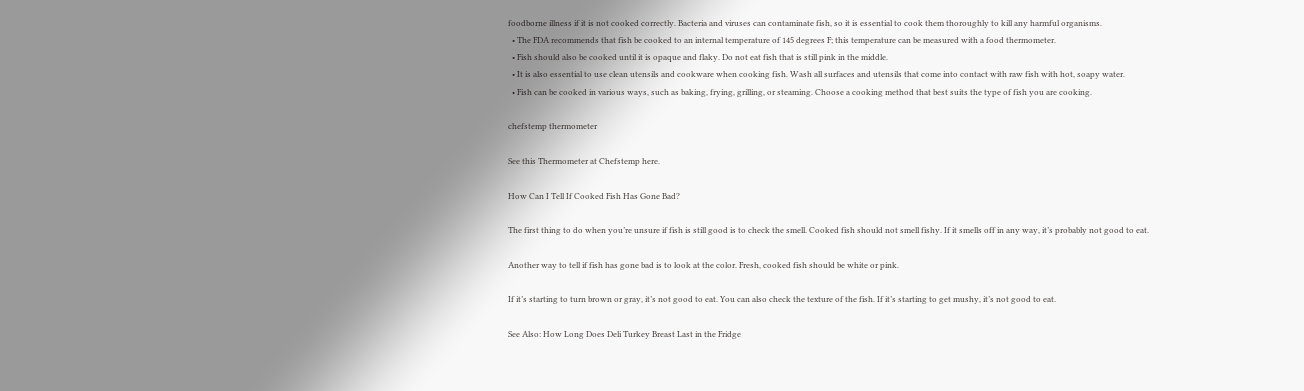foodborne illness if it is not cooked correctly. Bacteria and viruses can contaminate fish, so it is essential to cook them thoroughly to kill any harmful organisms.
  • The FDA recommends that fish be cooked to an internal temperature of 145 degrees F; this temperature can be measured with a food thermometer.
  • Fish should also be cooked until it is opaque and flaky. Do not eat fish that is still pink in the middle.
  • It is also essential to use clean utensils and cookware when cooking fish. Wash all surfaces and utensils that come into contact with raw fish with hot, soapy water.
  • Fish can be cooked in various ways, such as baking, frying, grilling, or steaming. Choose a cooking method that best suits the type of fish you are cooking.

chefstemp thermometer

See this Thermometer at Chefstemp here.

How Can I Tell If Cooked Fish Has Gone Bad?

The first thing to do when you’re unsure if fish is still good is to check the smell. Cooked fish should not smell fishy. If it smells off in any way, it’s probably not good to eat.

Another way to tell if fish has gone bad is to look at the color. Fresh, cooked fish should be white or pink.

If it’s starting to turn brown or gray, it’s not good to eat. You can also check the texture of the fish. If it’s starting to get mushy, it’s not good to eat.

See Also: How Long Does Deli Turkey Breast Last in the Fridge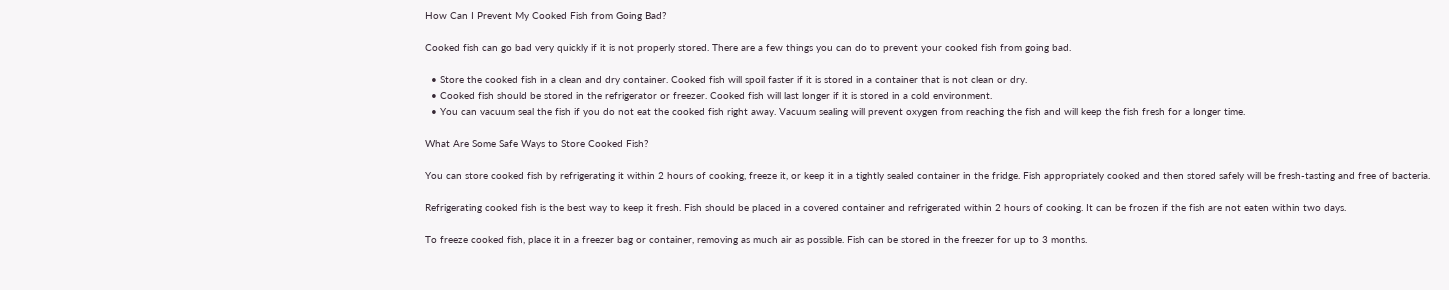How Can I Prevent My Cooked Fish from Going Bad?

Cooked fish can go bad very quickly if it is not properly stored. There are a few things you can do to prevent your cooked fish from going bad.

  • Store the cooked fish in a clean and dry container. Cooked fish will spoil faster if it is stored in a container that is not clean or dry.
  • Cooked fish should be stored in the refrigerator or freezer. Cooked fish will last longer if it is stored in a cold environment.
  • You can vacuum seal the fish if you do not eat the cooked fish right away. Vacuum sealing will prevent oxygen from reaching the fish and will keep the fish fresh for a longer time.

What Are Some Safe Ways to Store Cooked Fish?

You can store cooked fish by refrigerating it within 2 hours of cooking, freeze it, or keep it in a tightly sealed container in the fridge. Fish appropriately cooked and then stored safely will be fresh-tasting and free of bacteria.

Refrigerating cooked fish is the best way to keep it fresh. Fish should be placed in a covered container and refrigerated within 2 hours of cooking. It can be frozen if the fish are not eaten within two days.

To freeze cooked fish, place it in a freezer bag or container, removing as much air as possible. Fish can be stored in the freezer for up to 3 months.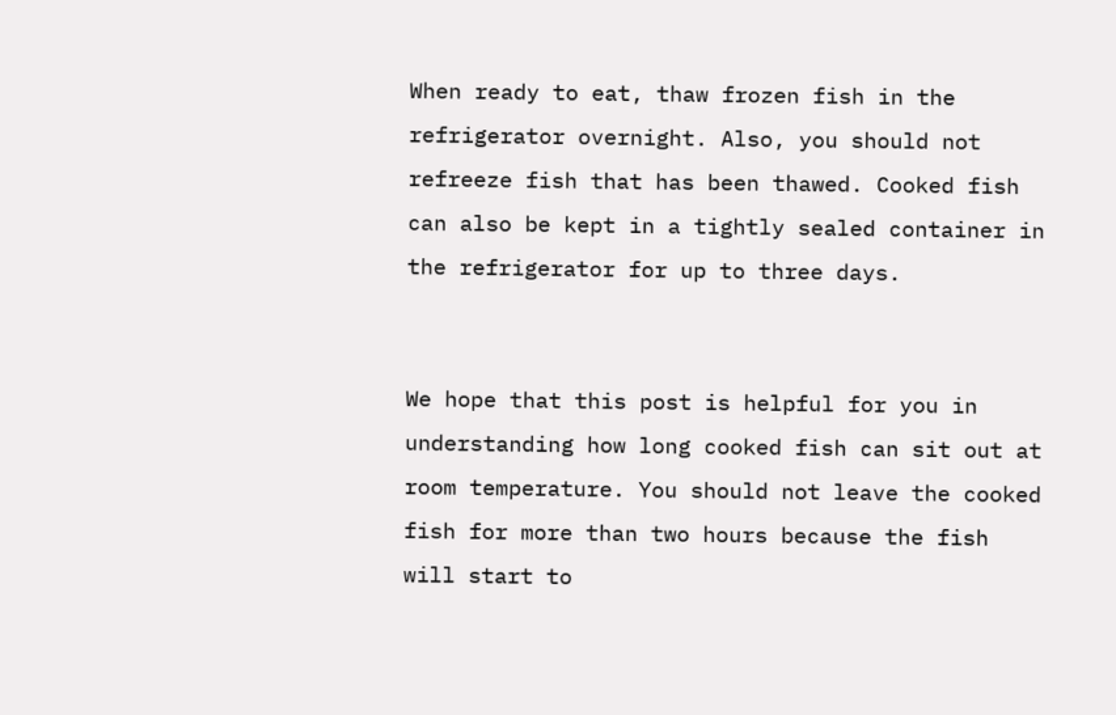When ready to eat, thaw frozen fish in the refrigerator overnight. Also, you should not refreeze fish that has been thawed. Cooked fish can also be kept in a tightly sealed container in the refrigerator for up to three days.


We hope that this post is helpful for you in understanding how long cooked fish can sit out at room temperature. You should not leave the cooked fish for more than two hours because the fish will start to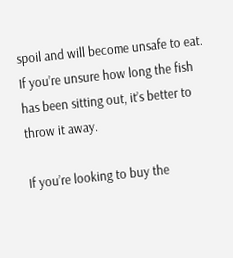spoil and will become unsafe to eat. If you’re unsure how long the fish has been sitting out, it’s better to throw it away.

If you’re looking to buy the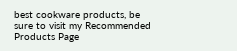best cookware products, be sure to visit my Recommended Products Page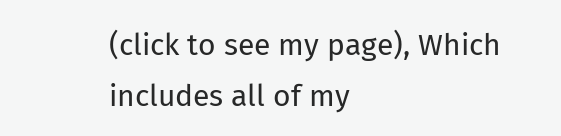(click to see my page), Which includes all of my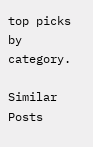top picks by category.

Similar Posts